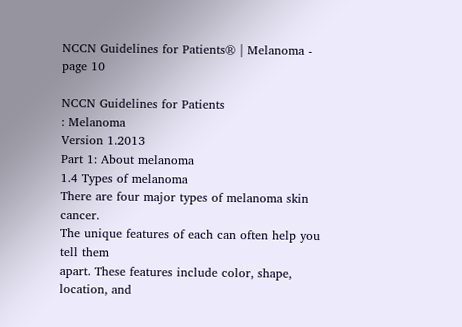NCCN Guidelines for Patients® | Melanoma - page 10

NCCN Guidelines for Patients
: Melanoma
Version 1.2013
Part 1: About melanoma
1.4 Types of melanoma
There are four major types of melanoma skin cancer.
The unique features of each can often help you tell them
apart. These features include color, shape, location, and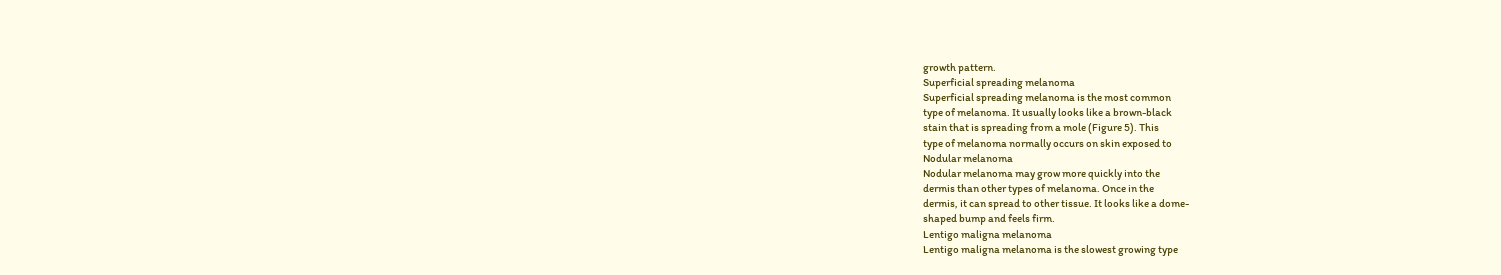growth pattern.
Superficial spreading melanoma
Superficial spreading melanoma is the most common
type of melanoma. It usually looks like a brown-black
stain that is spreading from a mole (Figure 5). This
type of melanoma normally occurs on skin exposed to
Nodular melanoma
Nodular melanoma may grow more quickly into the
dermis than other types of melanoma. Once in the
dermis, it can spread to other tissue. It looks like a dome-
shaped bump and feels firm.
Lentigo maligna melanoma
Lentigo maligna melanoma is the slowest growing type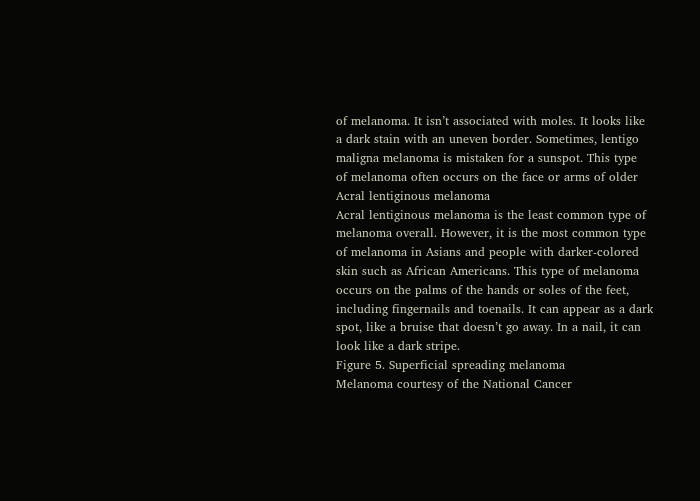of melanoma. It isn’t associated with moles. It looks like
a dark stain with an uneven border. Sometimes, lentigo
maligna melanoma is mistaken for a sunspot. This type
of melanoma often occurs on the face or arms of older
Acral lentiginous melanoma
Acral lentiginous melanoma is the least common type of
melanoma overall. However, it is the most common type
of melanoma in Asians and people with darker-colored
skin such as African Americans. This type of melanoma
occurs on the palms of the hands or soles of the feet,
including fingernails and toenails. It can appear as a dark
spot, like a bruise that doesn’t go away. In a nail, it can
look like a dark stripe.
Figure 5. Superficial spreading melanoma
Melanoma courtesy of the National Cancer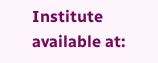Institute available at: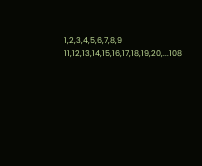1,2,3,4,5,6,7,8,9 11,12,13,14,15,16,17,18,19,20,...108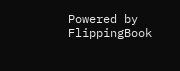Powered by FlippingBook